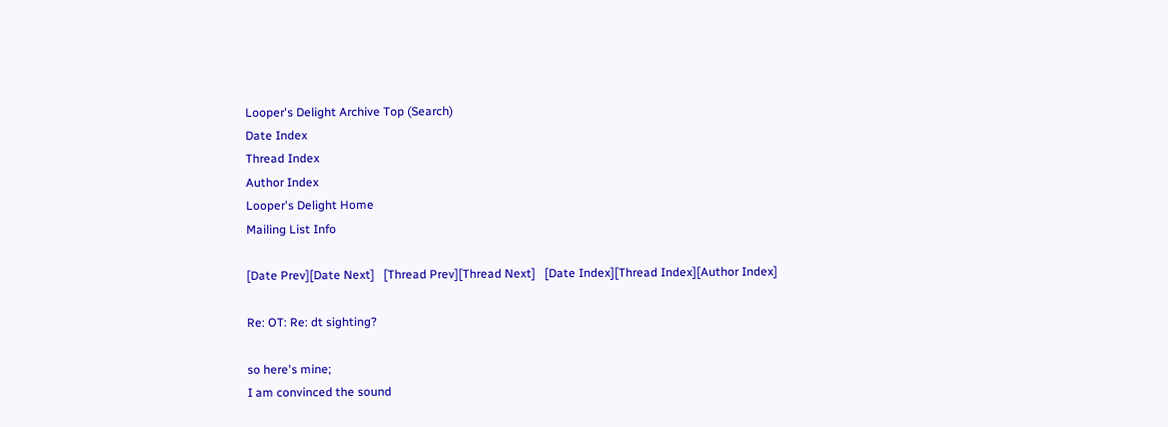Looper's Delight Archive Top (Search)
Date Index
Thread Index
Author Index
Looper's Delight Home
Mailing List Info

[Date Prev][Date Next]   [Thread Prev][Thread Next]   [Date Index][Thread Index][Author Index]

Re: OT: Re: dt sighting?

so here's mine;
I am convinced the sound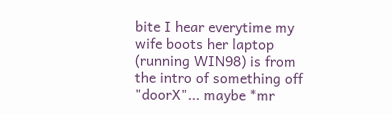bite I hear everytime my wife boots her laptop
(running WIN98) is from the intro of something off "doorX"... maybe *mr